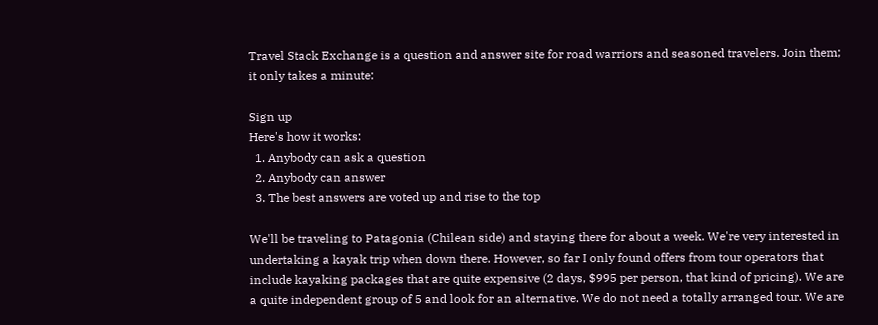Travel Stack Exchange is a question and answer site for road warriors and seasoned travelers. Join them; it only takes a minute:

Sign up
Here's how it works:
  1. Anybody can ask a question
  2. Anybody can answer
  3. The best answers are voted up and rise to the top

We'll be traveling to Patagonia (Chilean side) and staying there for about a week. We're very interested in undertaking a kayak trip when down there. However, so far I only found offers from tour operators that include kayaking packages that are quite expensive (2 days, $995 per person, that kind of pricing). We are a quite independent group of 5 and look for an alternative. We do not need a totally arranged tour. We are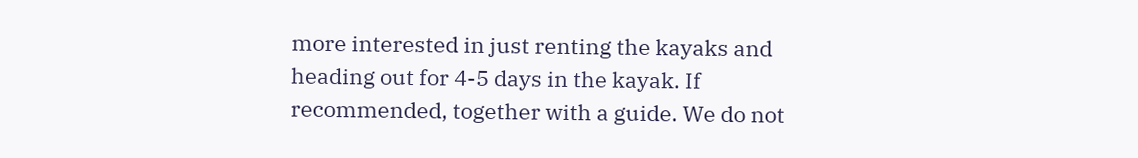more interested in just renting the kayaks and heading out for 4-5 days in the kayak. If recommended, together with a guide. We do not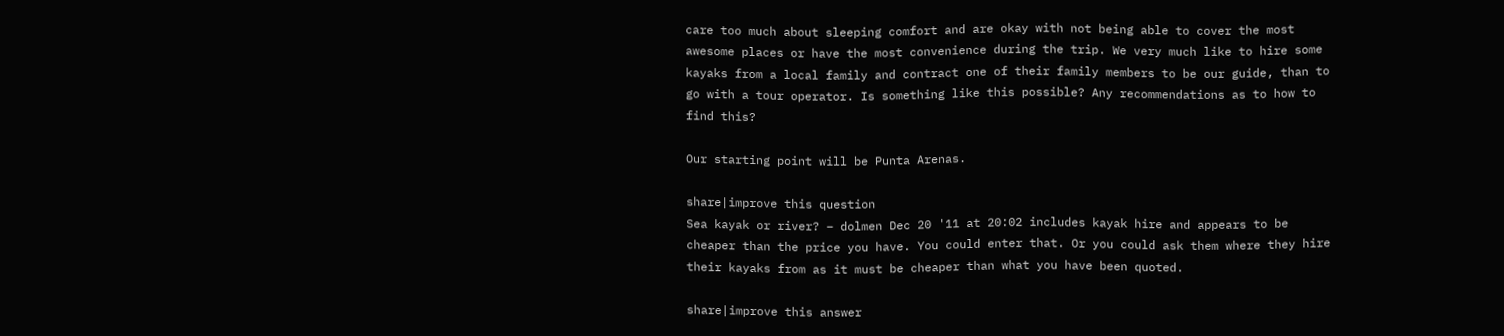care too much about sleeping comfort and are okay with not being able to cover the most awesome places or have the most convenience during the trip. We very much like to hire some kayaks from a local family and contract one of their family members to be our guide, than to go with a tour operator. Is something like this possible? Any recommendations as to how to find this?

Our starting point will be Punta Arenas.

share|improve this question
Sea kayak or river? – dolmen Dec 20 '11 at 20:02 includes kayak hire and appears to be cheaper than the price you have. You could enter that. Or you could ask them where they hire their kayaks from as it must be cheaper than what you have been quoted.

share|improve this answer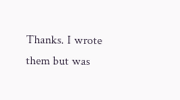Thanks. I wrote them but was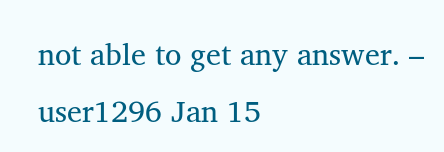not able to get any answer. – user1296 Jan 15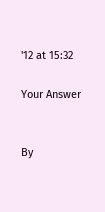'12 at 15:32

Your Answer


By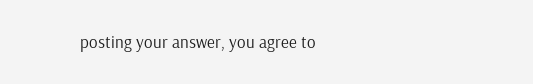posting your answer, you agree to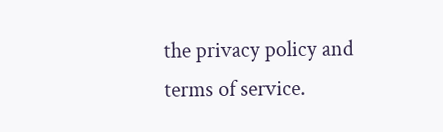the privacy policy and terms of service.